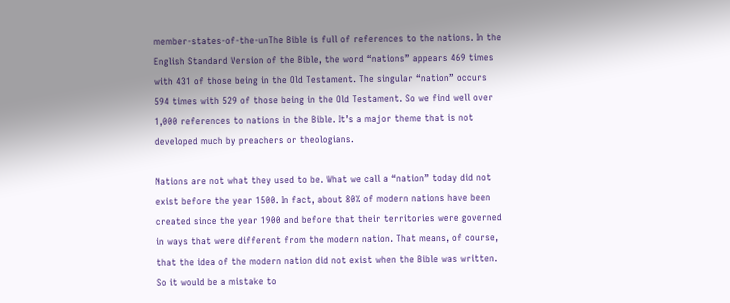member-states-of-the-unThe Bible is full of references to the nations. In the English Standard Version of the Bible, the word “nations” appears 469 times with 431 of those being in the Old Testament. The singular “nation” occurs 594 times with 529 of those being in the Old Testament. So we find well over 1,000 references to nations in the Bible. It’s a major theme that is not developed much by preachers or theologians.

Nations are not what they used to be. What we call a “nation” today did not exist before the year 1500. In fact, about 80% of modern nations have been created since the year 1900 and before that their territories were governed in ways that were different from the modern nation. That means, of course, that the idea of the modern nation did not exist when the Bible was written. So it would be a mistake to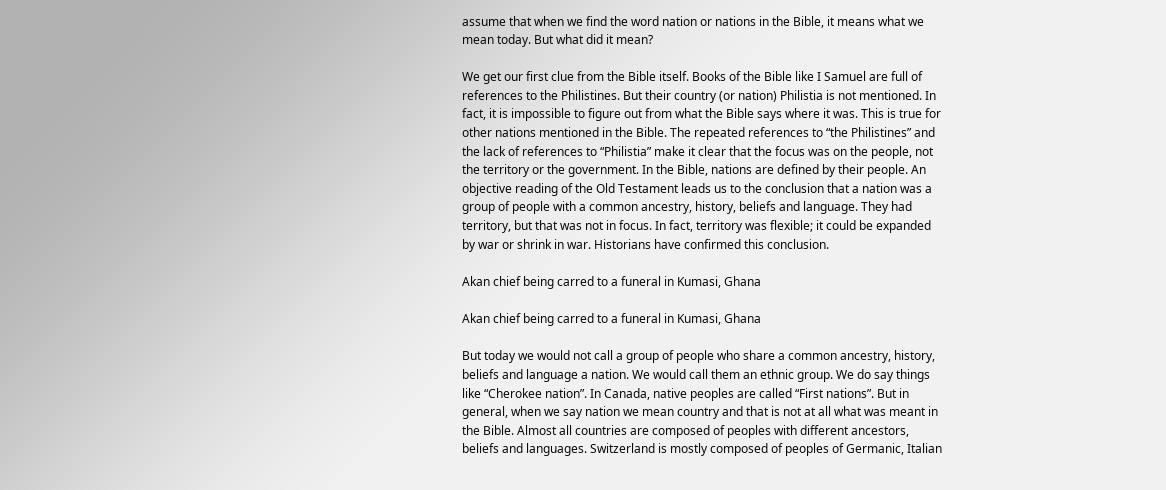assume that when we find the word nation or nations in the Bible, it means what we mean today. But what did it mean?

We get our first clue from the Bible itself. Books of the Bible like I Samuel are full of references to the Philistines. But their country (or nation) Philistia is not mentioned. In fact, it is impossible to figure out from what the Bible says where it was. This is true for other nations mentioned in the Bible. The repeated references to “the Philistines” and the lack of references to “Philistia” make it clear that the focus was on the people, not the territory or the government. In the Bible, nations are defined by their people. An objective reading of the Old Testament leads us to the conclusion that a nation was a group of people with a common ancestry, history, beliefs and language. They had territory, but that was not in focus. In fact, territory was flexible; it could be expanded by war or shrink in war. Historians have confirmed this conclusion.

Akan chief being carred to a funeral in Kumasi, Ghana

Akan chief being carred to a funeral in Kumasi, Ghana

But today we would not call a group of people who share a common ancestry, history, beliefs and language a nation. We would call them an ethnic group. We do say things like “Cherokee nation”. In Canada, native peoples are called “First nations”. But in general, when we say nation we mean country and that is not at all what was meant in the Bible. Almost all countries are composed of peoples with different ancestors, beliefs and languages. Switzerland is mostly composed of peoples of Germanic, Italian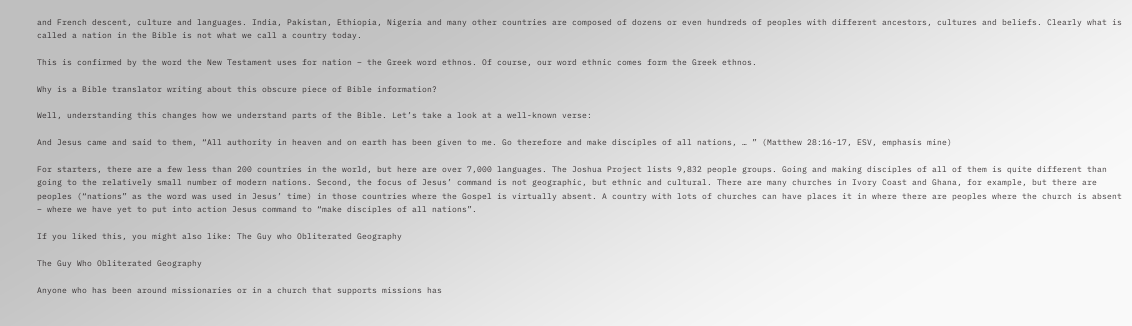and French descent, culture and languages. India, Pakistan, Ethiopia, Nigeria and many other countries are composed of dozens or even hundreds of peoples with different ancestors, cultures and beliefs. Clearly what is called a nation in the Bible is not what we call a country today.

This is confirmed by the word the New Testament uses for nation – the Greek word ethnos. Of course, our word ethnic comes form the Greek ethnos.

Why is a Bible translator writing about this obscure piece of Bible information?

Well, understanding this changes how we understand parts of the Bible. Let’s take a look at a well-known verse:

And Jesus came and said to them, “All authority in heaven and on earth has been given to me. Go therefore and make disciples of all nations, … ” (Matthew 28:16-17, ESV, emphasis mine)

For starters, there are a few less than 200 countries in the world, but here are over 7,000 languages. The Joshua Project lists 9,832 people groups. Going and making disciples of all of them is quite different than going to the relatively small number of modern nations. Second, the focus of Jesus’ command is not geographic, but ethnic and cultural. There are many churches in Ivory Coast and Ghana, for example, but there are peoples (“nations” as the word was used in Jesus’ time) in those countries where the Gospel is virtually absent. A country with lots of churches can have places it in where there are peoples where the church is absent – where we have yet to put into action Jesus command to “make disciples of all nations”.

If you liked this, you might also like: The Guy who Obliterated Geography

The Guy Who Obliterated Geography

Anyone who has been around missionaries or in a church that supports missions has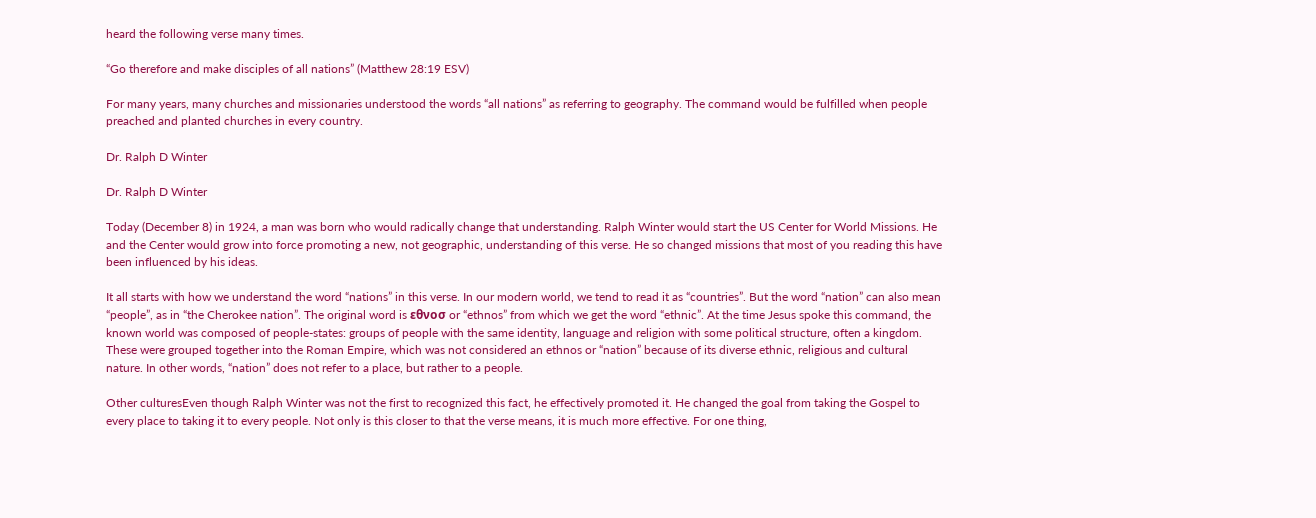heard the following verse many times.

“Go therefore and make disciples of all nations” (Matthew 28:19 ESV)

For many years, many churches and missionaries understood the words “all nations” as referring to geography. The command would be fulfilled when people preached and planted churches in every country.

Dr. Ralph D Winter

Dr. Ralph D Winter

Today (December 8) in 1924, a man was born who would radically change that understanding. Ralph Winter would start the US Center for World Missions. He and the Center would grow into force promoting a new, not geographic, understanding of this verse. He so changed missions that most of you reading this have been influenced by his ideas.

It all starts with how we understand the word “nations” in this verse. In our modern world, we tend to read it as “countries”. But the word “nation” can also mean “people”, as in “the Cherokee nation”. The original word is εθνοσ or “ethnos” from which we get the word “ethnic”. At the time Jesus spoke this command, the known world was composed of people-states: groups of people with the same identity, language and religion with some political structure, often a kingdom. These were grouped together into the Roman Empire, which was not considered an ethnos or “nation” because of its diverse ethnic, religious and cultural nature. In other words, “nation” does not refer to a place, but rather to a people.

Other culturesEven though Ralph Winter was not the first to recognized this fact, he effectively promoted it. He changed the goal from taking the Gospel to every place to taking it to every people. Not only is this closer to that the verse means, it is much more effective. For one thing,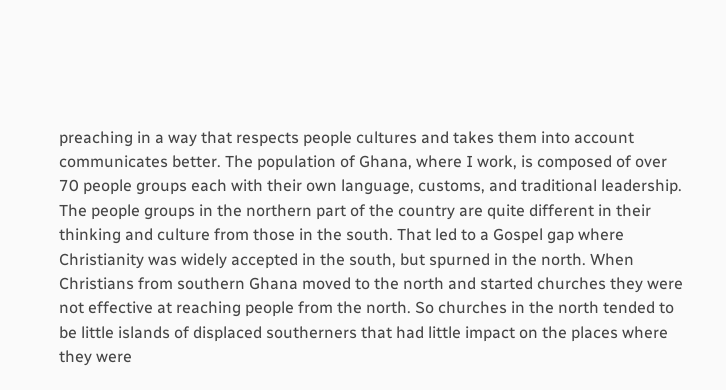preaching in a way that respects people cultures and takes them into account communicates better. The population of Ghana, where I work, is composed of over 70 people groups each with their own language, customs, and traditional leadership. The people groups in the northern part of the country are quite different in their thinking and culture from those in the south. That led to a Gospel gap where Christianity was widely accepted in the south, but spurned in the north. When Christians from southern Ghana moved to the north and started churches they were not effective at reaching people from the north. So churches in the north tended to be little islands of displaced southerners that had little impact on the places where they were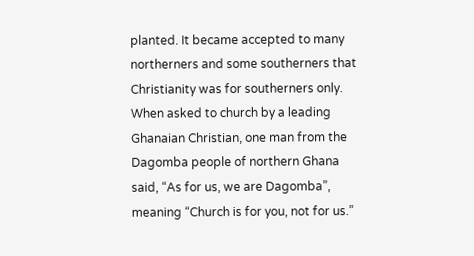planted. It became accepted to many northerners and some southerners that Christianity was for southerners only. When asked to church by a leading Ghanaian Christian, one man from the Dagomba people of northern Ghana said, “As for us, we are Dagomba”, meaning “Church is for you, not for us.”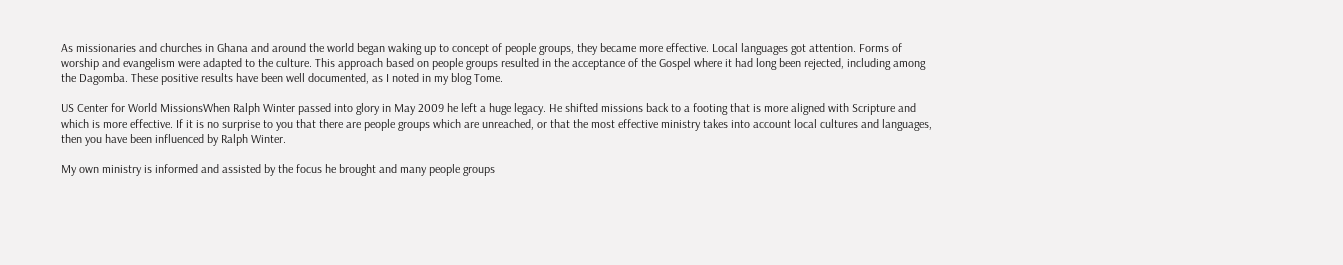As missionaries and churches in Ghana and around the world began waking up to concept of people groups, they became more effective. Local languages got attention. Forms of worship and evangelism were adapted to the culture. This approach based on people groups resulted in the acceptance of the Gospel where it had long been rejected, including among the Dagomba. These positive results have been well documented, as I noted in my blog Tome.

US Center for World MissionsWhen Ralph Winter passed into glory in May 2009 he left a huge legacy. He shifted missions back to a footing that is more aligned with Scripture and which is more effective. If it is no surprise to you that there are people groups which are unreached, or that the most effective ministry takes into account local cultures and languages, then you have been influenced by Ralph Winter.

My own ministry is informed and assisted by the focus he brought and many people groups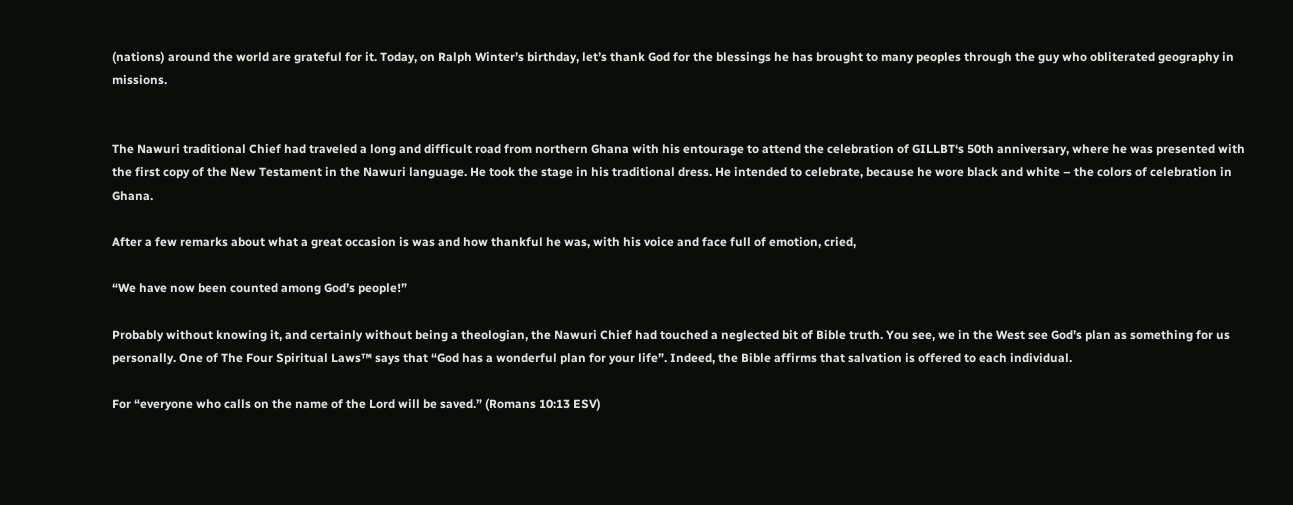(nations) around the world are grateful for it. Today, on Ralph Winter’s birthday, let’s thank God for the blessings he has brought to many peoples through the guy who obliterated geography in missions.


The Nawuri traditional Chief had traveled a long and difficult road from northern Ghana with his entourage to attend the celebration of GILLBT‘s 50th anniversary, where he was presented with the first copy of the New Testament in the Nawuri language. He took the stage in his traditional dress. He intended to celebrate, because he wore black and white – the colors of celebration in Ghana.

After a few remarks about what a great occasion is was and how thankful he was, with his voice and face full of emotion, cried,

“We have now been counted among God’s people!”

Probably without knowing it, and certainly without being a theologian, the Nawuri Chief had touched a neglected bit of Bible truth. You see, we in the West see God’s plan as something for us personally. One of The Four Spiritual Laws™ says that “God has a wonderful plan for your life”. Indeed, the Bible affirms that salvation is offered to each individual.

For “everyone who calls on the name of the Lord will be saved.” (Romans 10:13 ESV)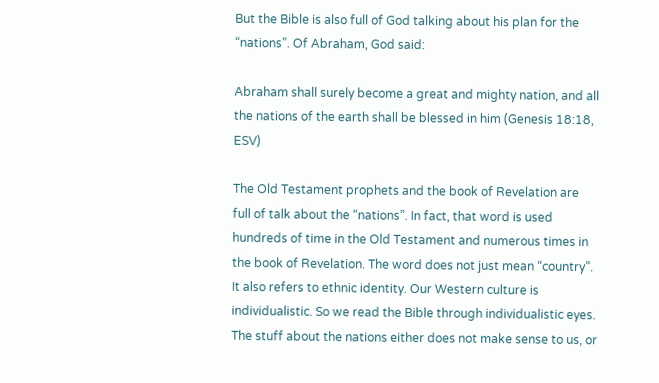But the Bible is also full of God talking about his plan for the “nations”. Of Abraham, God said:

Abraham shall surely become a great and mighty nation, and all the nations of the earth shall be blessed in him (Genesis 18:18, ESV)

The Old Testament prophets and the book of Revelation are full of talk about the “nations”. In fact, that word is used hundreds of time in the Old Testament and numerous times in the book of Revelation. The word does not just mean “country”. It also refers to ethnic identity. Our Western culture is individualistic. So we read the Bible through individualistic eyes. The stuff about the nations either does not make sense to us, or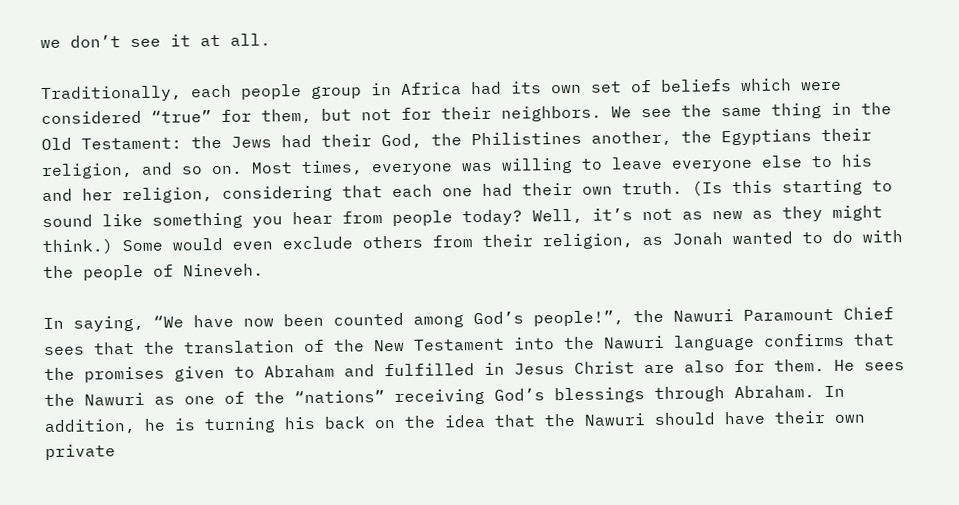we don’t see it at all.

Traditionally, each people group in Africa had its own set of beliefs which were considered “true” for them, but not for their neighbors. We see the same thing in the Old Testament: the Jews had their God, the Philistines another, the Egyptians their religion, and so on. Most times, everyone was willing to leave everyone else to his and her religion, considering that each one had their own truth. (Is this starting to sound like something you hear from people today? Well, it’s not as new as they might think.) Some would even exclude others from their religion, as Jonah wanted to do with the people of Nineveh.

In saying, “We have now been counted among God’s people!”, the Nawuri Paramount Chief sees that the translation of the New Testament into the Nawuri language confirms that the promises given to Abraham and fulfilled in Jesus Christ are also for them. He sees the Nawuri as one of the “nations” receiving God’s blessings through Abraham. In addition, he is turning his back on the idea that the Nawuri should have their own private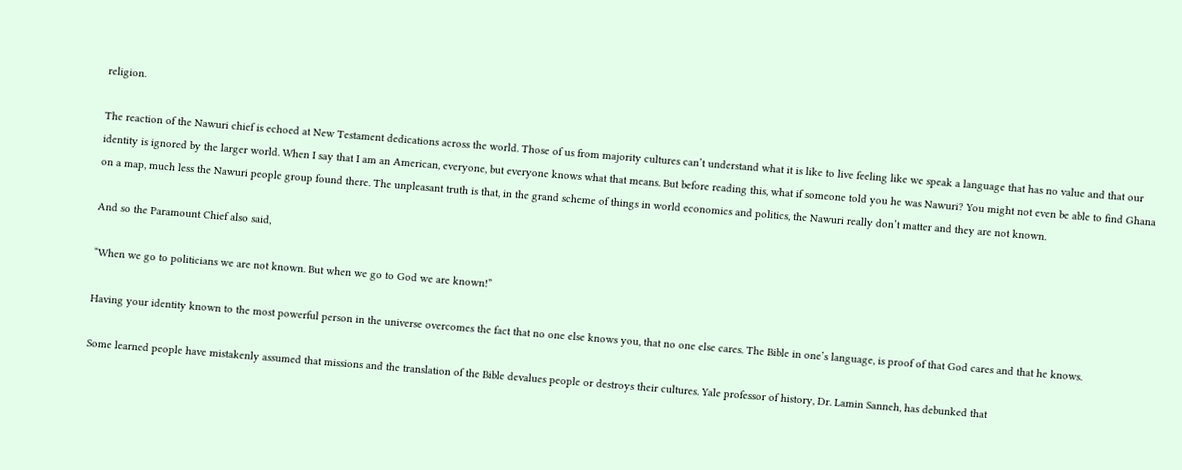religion.

The reaction of the Nawuri chief is echoed at New Testament dedications across the world. Those of us from majority cultures can’t understand what it is like to live feeling like we speak a language that has no value and that our identity is ignored by the larger world. When I say that I am an American, everyone, but everyone knows what that means. But before reading this, what if someone told you he was Nawuri? You might not even be able to find Ghana on a map, much less the Nawuri people group found there. The unpleasant truth is that, in the grand scheme of things in world economics and politics, the Nawuri really don’t matter and they are not known.

And so the Paramount Chief also said,

“When we go to politicians we are not known. But when we go to God we are known!”

Having your identity known to the most powerful person in the universe overcomes the fact that no one else knows you, that no one else cares. The Bible in one’s language, is proof of that God cares and that he knows.

Some learned people have mistakenly assumed that missions and the translation of the Bible devalues people or destroys their cultures. Yale professor of history, Dr. Lamin Sanneh, has debunked that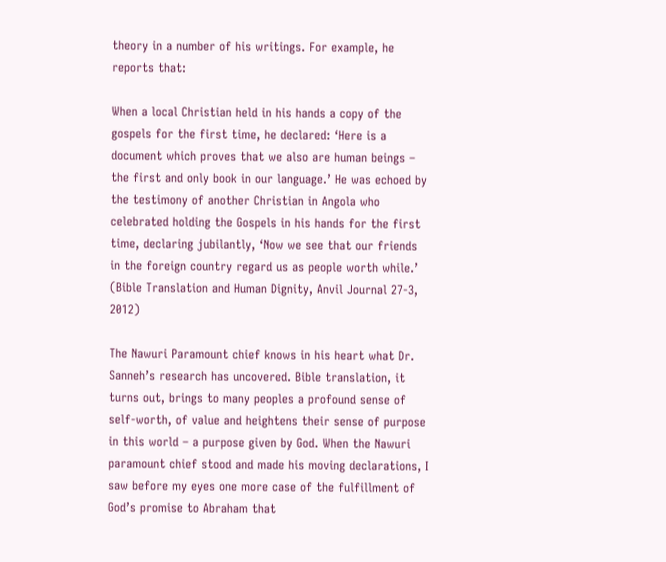theory in a number of his writings. For example, he reports that:

When a local Christian held in his hands a copy of the gospels for the first time, he declared: ‘Here is a document which proves that we also are human beings – the first and only book in our language.’ He was echoed by the testimony of another Christian in Angola who celebrated holding the Gospels in his hands for the first time, declaring jubilantly, ‘Now we see that our friends in the foreign country regard us as people worth while.’ (Bible Translation and Human Dignity, Anvil Journal 27-3, 2012)

The Nawuri Paramount chief knows in his heart what Dr. Sanneh’s research has uncovered. Bible translation, it turns out, brings to many peoples a profound sense of self-worth, of value and heightens their sense of purpose in this world – a purpose given by God. When the Nawuri paramount chief stood and made his moving declarations, I saw before my eyes one more case of the fulfillment of God’s promise to Abraham that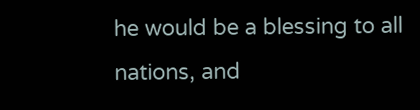he would be a blessing to all nations, and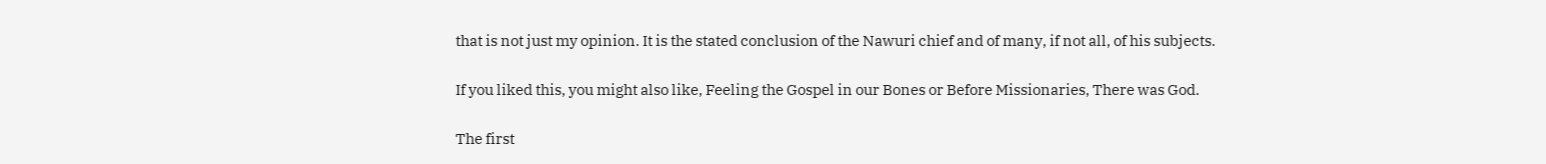that is not just my opinion. It is the stated conclusion of the Nawuri chief and of many, if not all, of his subjects.

If you liked this, you might also like, Feeling the Gospel in our Bones or Before Missionaries, There was God.

The first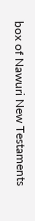box of Nawuri New Testaments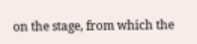on the stage, from which the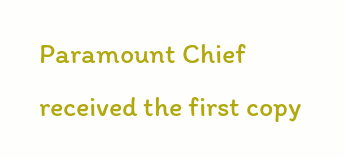Paramount Chief received the first copy